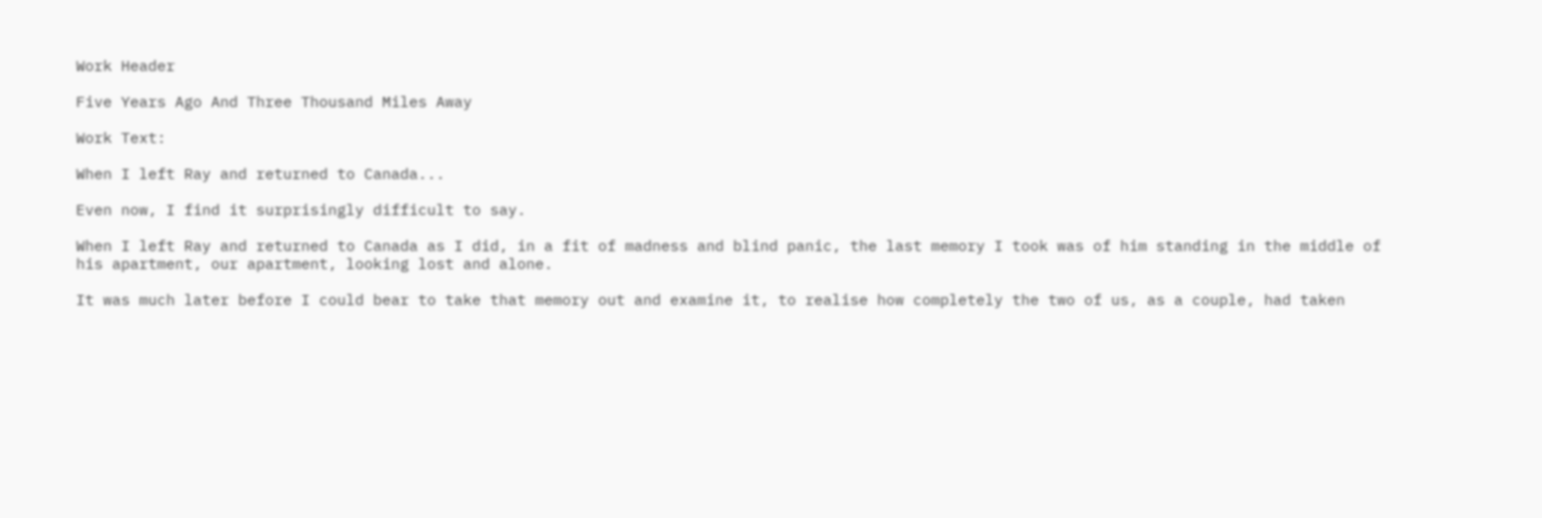Work Header

Five Years Ago And Three Thousand Miles Away

Work Text:

When I left Ray and returned to Canada...

Even now, I find it surprisingly difficult to say.

When I left Ray and returned to Canada as I did, in a fit of madness and blind panic, the last memory I took was of him standing in the middle of his apartment, our apartment, looking lost and alone.

It was much later before I could bear to take that memory out and examine it, to realise how completely the two of us, as a couple, had taken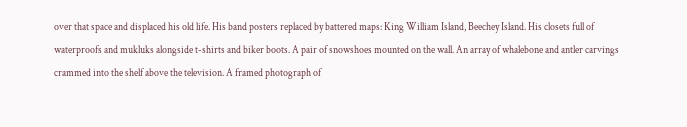over that space and displaced his old life. His band posters replaced by battered maps: King William Island, Beechey Island. His closets full of waterproofs and mukluks alongside t-shirts and biker boots. A pair of snowshoes mounted on the wall. An array of whalebone and antler carvings crammed into the shelf above the television. A framed photograph of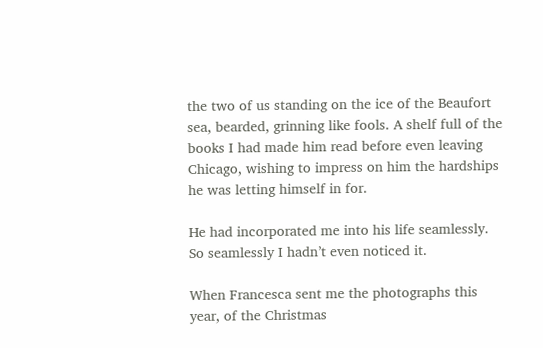the two of us standing on the ice of the Beaufort sea, bearded, grinning like fools. A shelf full of the books I had made him read before even leaving Chicago, wishing to impress on him the hardships he was letting himself in for.

He had incorporated me into his life seamlessly. So seamlessly I hadn’t even noticed it.

When Francesca sent me the photographs this year, of the Christmas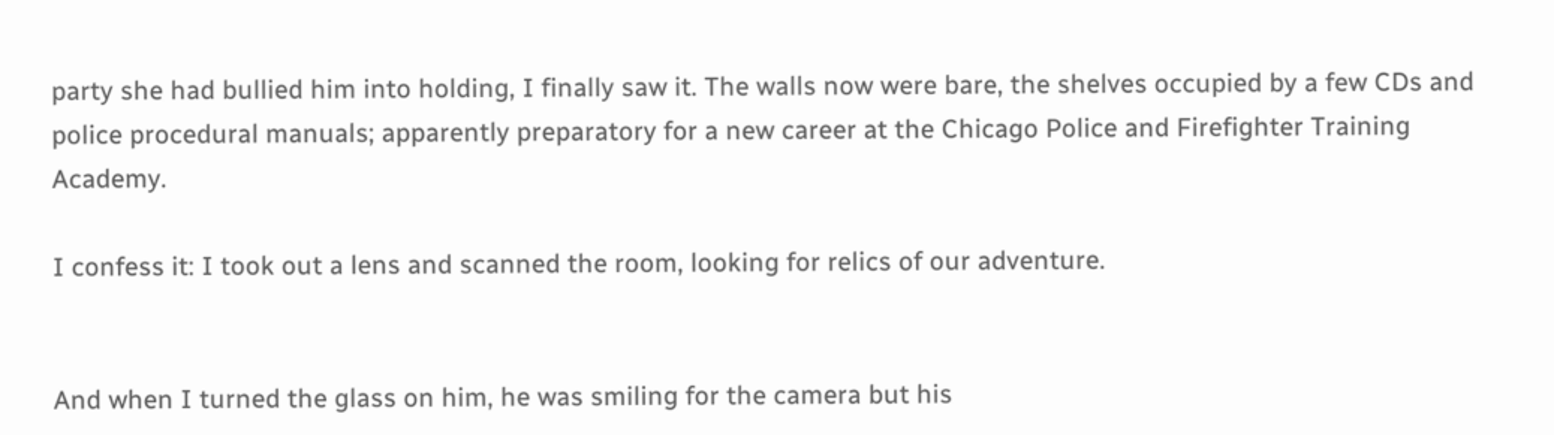party she had bullied him into holding, I finally saw it. The walls now were bare, the shelves occupied by a few CDs and police procedural manuals; apparently preparatory for a new career at the Chicago Police and Firefighter Training Academy.

I confess it: I took out a lens and scanned the room, looking for relics of our adventure.


And when I turned the glass on him, he was smiling for the camera but his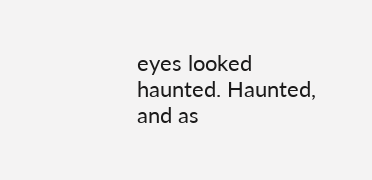eyes looked haunted. Haunted, and as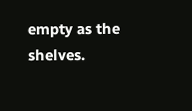empty as the shelves.